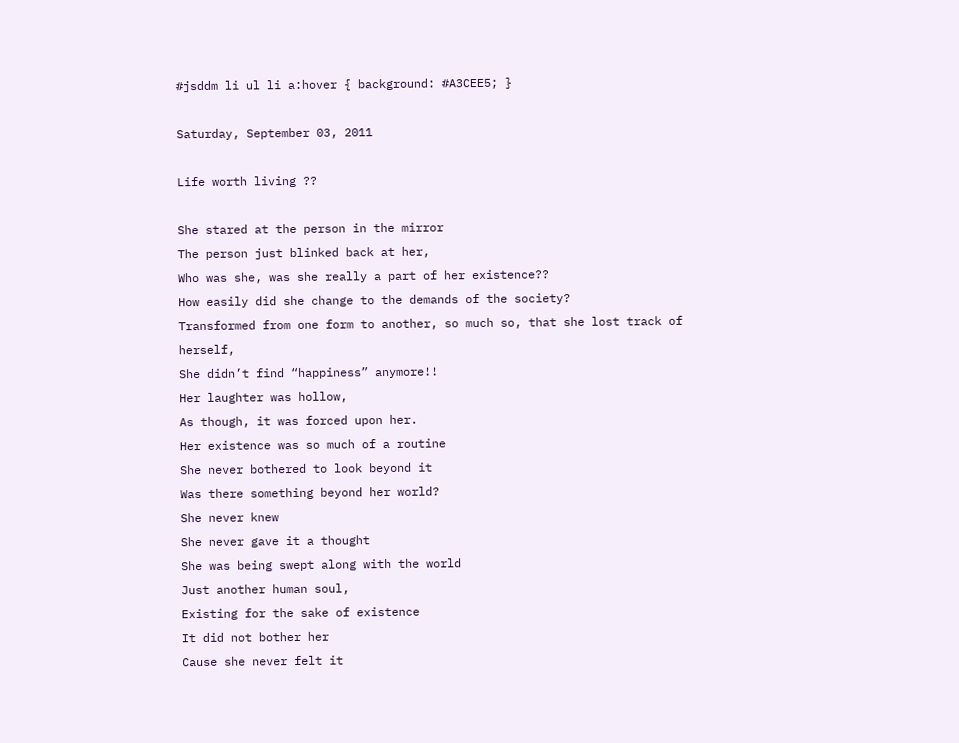#jsddm li ul li a:hover { background: #A3CEE5; }

Saturday, September 03, 2011

Life worth living ??

She stared at the person in the mirror
The person just blinked back at her,
Who was she, was she really a part of her existence??
How easily did she change to the demands of the society?
Transformed from one form to another, so much so, that she lost track of herself,
She didn’t find “happiness” anymore!!
Her laughter was hollow,
As though, it was forced upon her.
Her existence was so much of a routine
She never bothered to look beyond it
Was there something beyond her world?
She never knew
She never gave it a thought
She was being swept along with the world
Just another human soul,
Existing for the sake of existence
It did not bother her
Cause she never felt it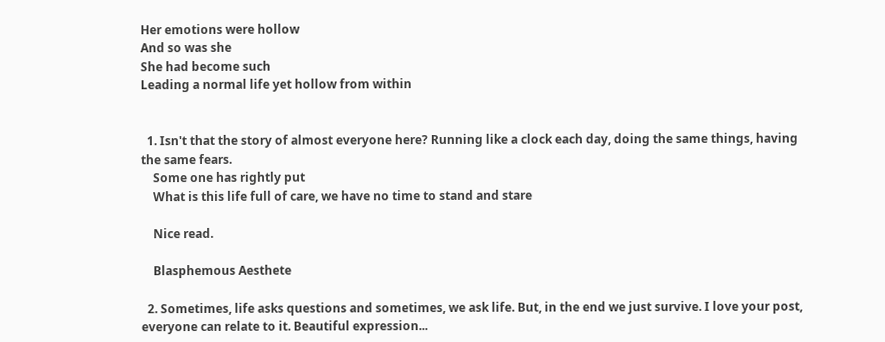Her emotions were hollow
And so was she
She had become such
Leading a normal life yet hollow from within


  1. Isn't that the story of almost everyone here? Running like a clock each day, doing the same things, having the same fears.
    Some one has rightly put
    What is this life full of care, we have no time to stand and stare

    Nice read.

    Blasphemous Aesthete

  2. Sometimes, life asks questions and sometimes, we ask life. But, in the end we just survive. I love your post, everyone can relate to it. Beautiful expression...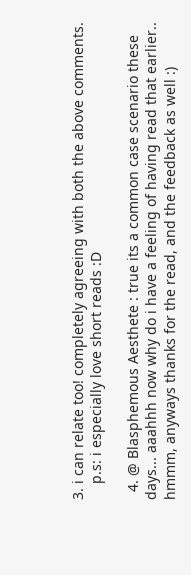3. i can relate too! completely agreeing with both the above comments.
    p.s: i especially love short reads :D

  4. @ Blasphemous Aesthete : true its a common case scenario these days... aaahhh now why do i have a feeling of having read that earlier.. hmmm, anyways thanks for the read, and the feedback as well :)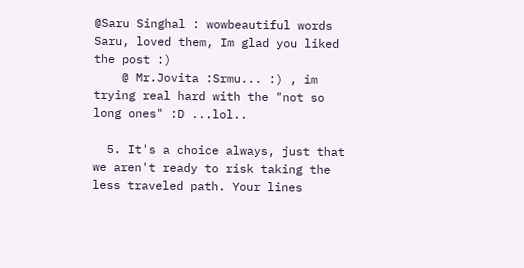@Saru Singhal : wowbeautiful words Saru, loved them, Im glad you liked the post :)
    @ Mr.Jovita :Srmu... :) , im trying real hard with the "not so long ones" :D ...lol..

  5. It's a choice always, just that we aren't ready to risk taking the less traveled path. Your lines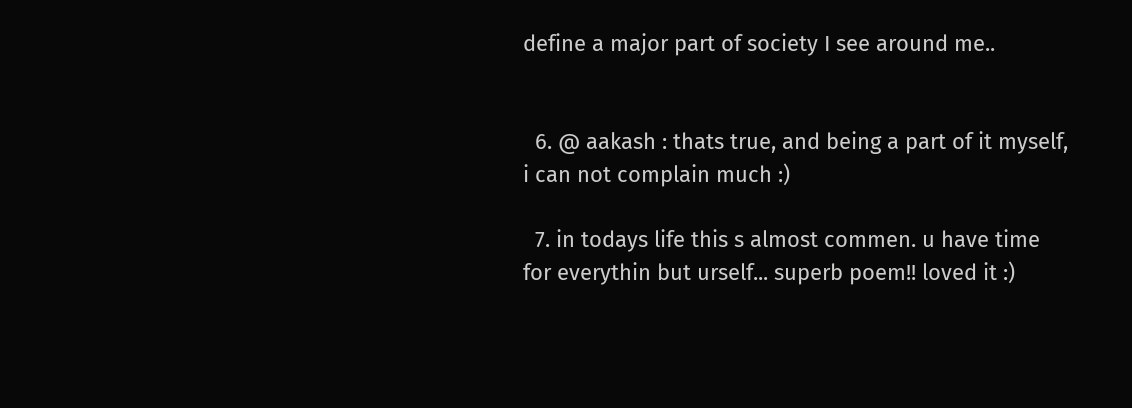define a major part of society I see around me..


  6. @ aakash : thats true, and being a part of it myself, i can not complain much :)

  7. in todays life this s almost commen. u have time for everythin but urself... superb poem!! loved it :)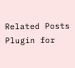Related Posts Plugin for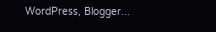WordPress, Blogger...